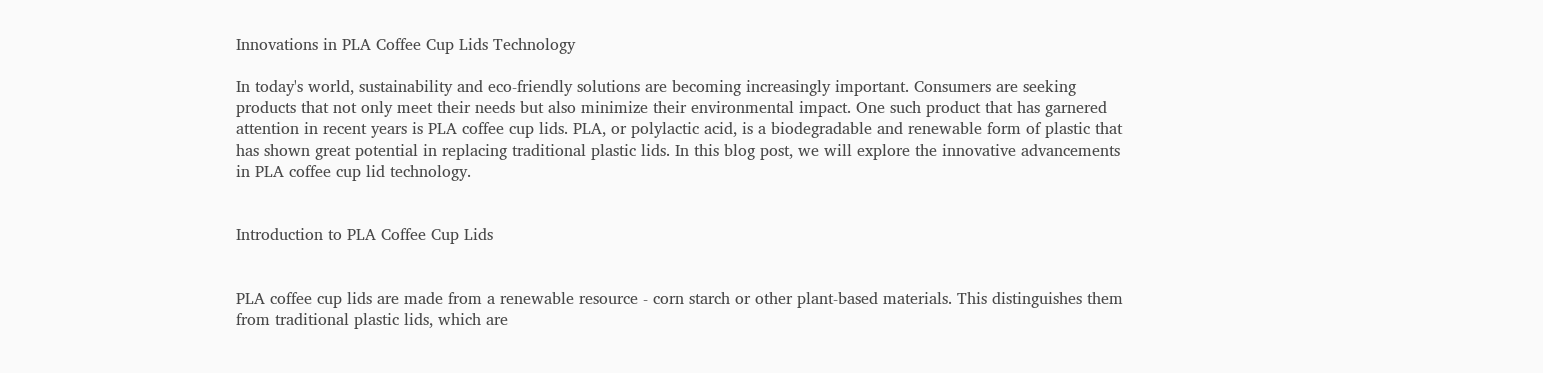Innovations in PLA Coffee Cup Lids Technology

In today's world, sustainability and eco-friendly solutions are becoming increasingly important. Consumers are seeking products that not only meet their needs but also minimize their environmental impact. One such product that has garnered attention in recent years is PLA coffee cup lids. PLA, or polylactic acid, is a biodegradable and renewable form of plastic that has shown great potential in replacing traditional plastic lids. In this blog post, we will explore the innovative advancements in PLA coffee cup lid technology.


Introduction to PLA Coffee Cup Lids


PLA coffee cup lids are made from a renewable resource - corn starch or other plant-based materials. This distinguishes them from traditional plastic lids, which are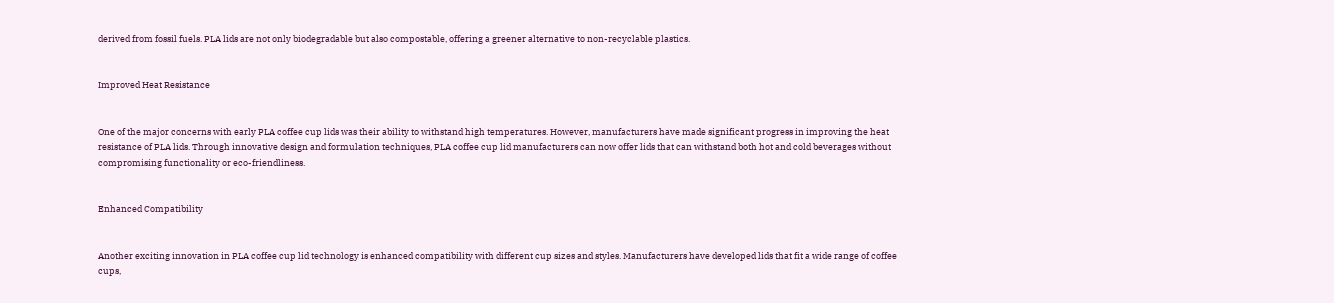derived from fossil fuels. PLA lids are not only biodegradable but also compostable, offering a greener alternative to non-recyclable plastics.


Improved Heat Resistance


One of the major concerns with early PLA coffee cup lids was their ability to withstand high temperatures. However, manufacturers have made significant progress in improving the heat resistance of PLA lids. Through innovative design and formulation techniques, PLA coffee cup lid manufacturers can now offer lids that can withstand both hot and cold beverages without compromising functionality or eco-friendliness.


Enhanced Compatibility


Another exciting innovation in PLA coffee cup lid technology is enhanced compatibility with different cup sizes and styles. Manufacturers have developed lids that fit a wide range of coffee cups,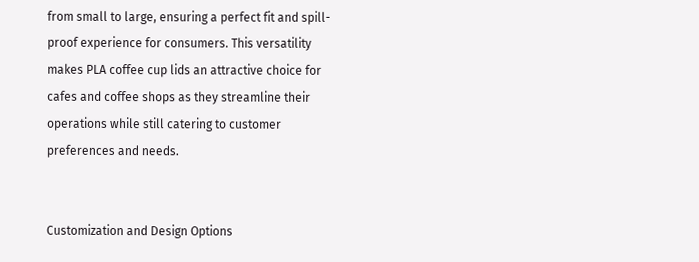from small to large, ensuring a perfect fit and spill-proof experience for consumers. This versatility makes PLA coffee cup lids an attractive choice for cafes and coffee shops as they streamline their operations while still catering to customer preferences and needs.


Customization and Design Options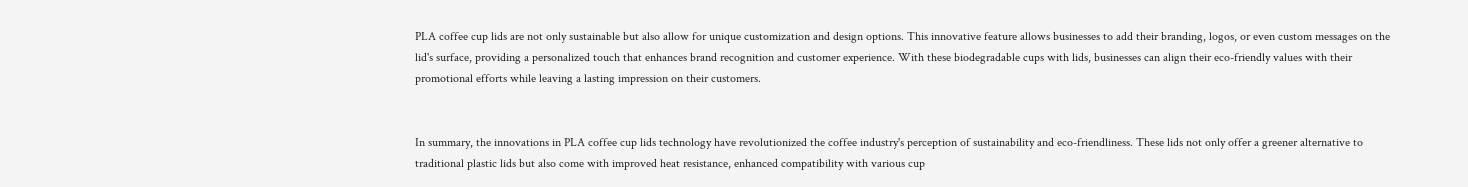PLA coffee cup lids are not only sustainable but also allow for unique customization and design options. This innovative feature allows businesses to add their branding, logos, or even custom messages on the lid's surface, providing a personalized touch that enhances brand recognition and customer experience. With these biodegradable cups with lids, businesses can align their eco-friendly values with their promotional efforts while leaving a lasting impression on their customers.


In summary, the innovations in PLA coffee cup lids technology have revolutionized the coffee industry's perception of sustainability and eco-friendliness. These lids not only offer a greener alternative to traditional plastic lids but also come with improved heat resistance, enhanced compatibility with various cup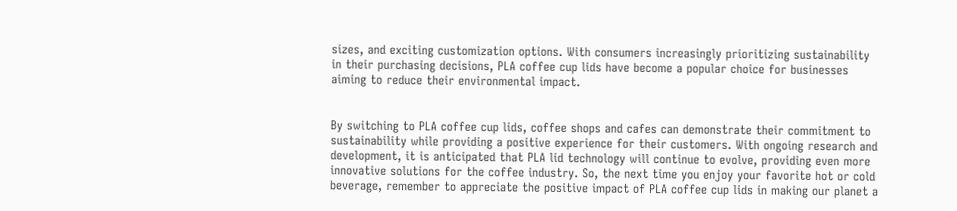sizes, and exciting customization options. With consumers increasingly prioritizing sustainability in their purchasing decisions, PLA coffee cup lids have become a popular choice for businesses aiming to reduce their environmental impact.


By switching to PLA coffee cup lids, coffee shops and cafes can demonstrate their commitment to sustainability while providing a positive experience for their customers. With ongoing research and development, it is anticipated that PLA lid technology will continue to evolve, providing even more innovative solutions for the coffee industry. So, the next time you enjoy your favorite hot or cold beverage, remember to appreciate the positive impact of PLA coffee cup lids in making our planet a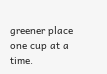greener place one cup at a time.